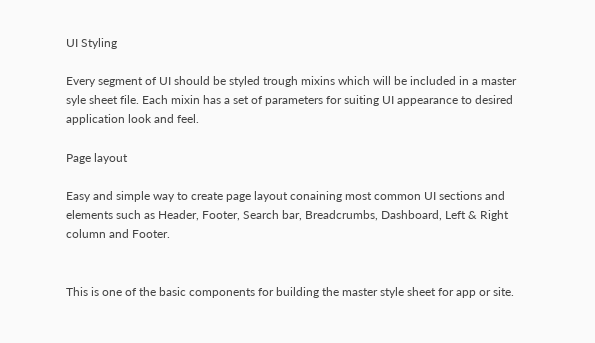UI Styling

Every segment of UI should be styled trough mixins which will be included in a master syle sheet file. Each mixin has a set of parameters for suiting UI appearance to desired application look and feel.

Page layout

Easy and simple way to create page layout conaining most common UI sections and elements such as Header, Footer, Search bar, Breadcrumbs, Dashboard, Left & Right column and Footer.


This is one of the basic components for building the master style sheet for app or site.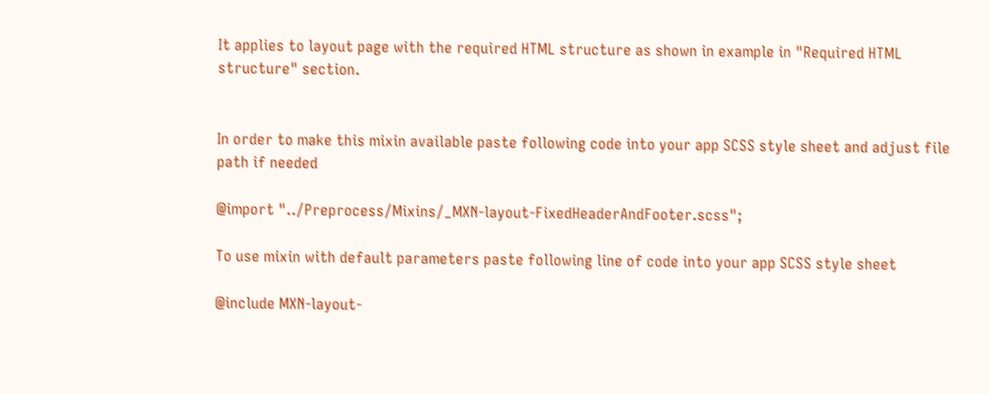It applies to layout page with the required HTML structure as shown in example in "Required HTML structure" section.


In order to make this mixin available paste following code into your app SCSS style sheet and adjust file path if needed

@import "../Preprocess/Mixins/_MXN-layout-FixedHeaderAndFooter.scss";

To use mixin with default parameters paste following line of code into your app SCSS style sheet

@include MXN-layout-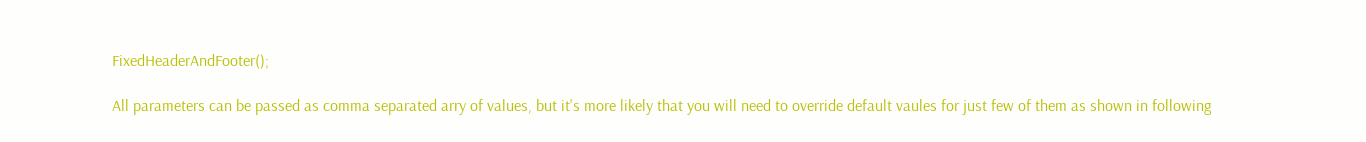FixedHeaderAndFooter();

All parameters can be passed as comma separated arry of values, but it's more likely that you will need to override default vaules for just few of them as shown in following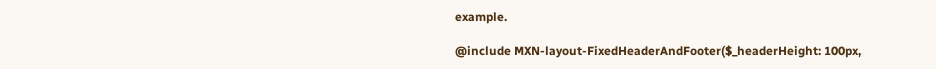example.

@include MXN-layout-FixedHeaderAndFooter($_headerHeight: 100px,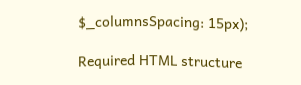$_columnsSpacing: 15px);

Required HTML structure